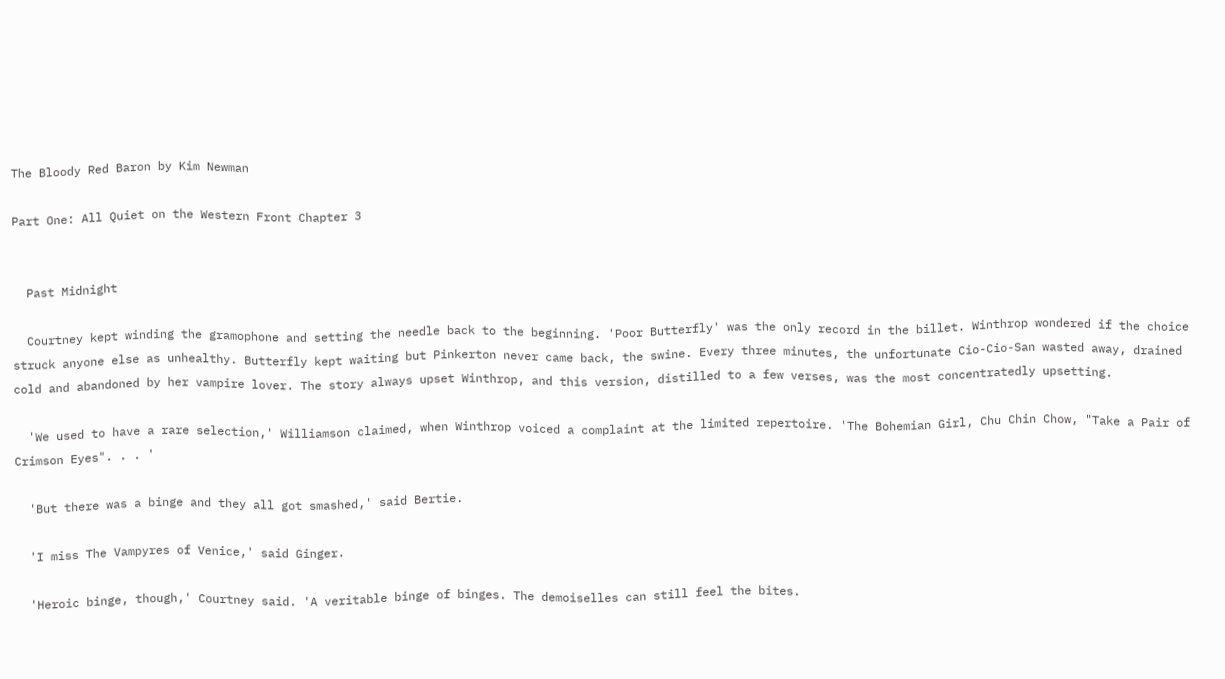The Bloody Red Baron by Kim Newman

Part One: All Quiet on the Western Front Chapter 3


  Past Midnight

  Courtney kept winding the gramophone and setting the needle back to the beginning. 'Poor Butterfly' was the only record in the billet. Winthrop wondered if the choice struck anyone else as unhealthy. Butterfly kept waiting but Pinkerton never came back, the swine. Every three minutes, the unfortunate Cio-Cio-San wasted away, drained cold and abandoned by her vampire lover. The story always upset Winthrop, and this version, distilled to a few verses, was the most concentratedly upsetting.

  'We used to have a rare selection,' Williamson claimed, when Winthrop voiced a complaint at the limited repertoire. 'The Bohemian Girl, Chu Chin Chow, "Take a Pair of Crimson Eyes". . . '

  'But there was a binge and they all got smashed,' said Bertie.

  'I miss The Vampyres of Venice,' said Ginger.

  'Heroic binge, though,' Courtney said. 'A veritable binge of binges. The demoiselles can still feel the bites.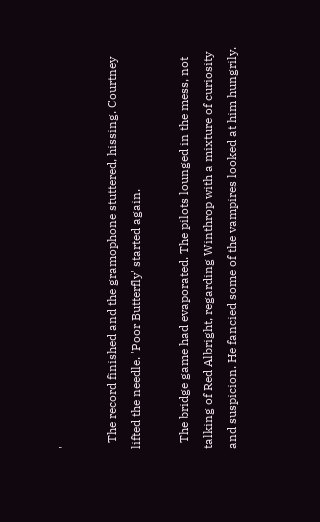'

  The record finished and the gramophone stuttered, hissing. Courtney lifted the needle. 'Poor Butterfly' started again.

  The bridge game had evaporated. The pilots lounged in the mess, not talking of Red Albright, regarding Winthrop with a mixture of curiosity and suspicion. He fancied some of the vampires looked at him hungrily.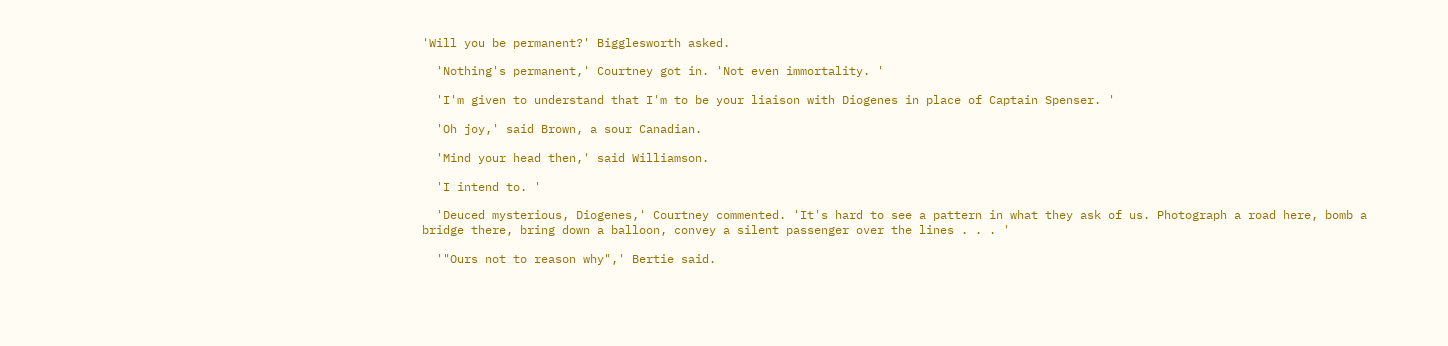'Will you be permanent?' Bigglesworth asked.

  'Nothing's permanent,' Courtney got in. 'Not even immortality. '

  'I'm given to understand that I'm to be your liaison with Diogenes in place of Captain Spenser. '

  'Oh joy,' said Brown, a sour Canadian.

  'Mind your head then,' said Williamson.

  'I intend to. '

  'Deuced mysterious, Diogenes,' Courtney commented. 'It's hard to see a pattern in what they ask of us. Photograph a road here, bomb a bridge there, bring down a balloon, convey a silent passenger over the lines . . . '

  '"Ours not to reason why",' Bertie said.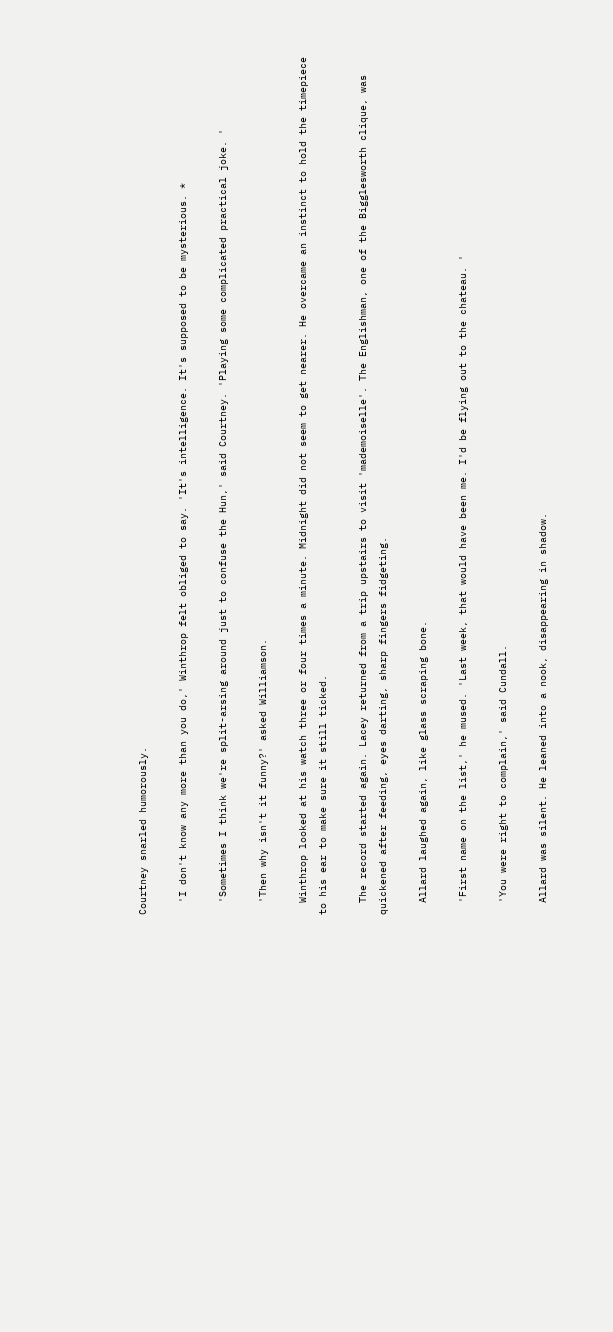Courtney snarled humorously.

  'I don't know any more than you do,' Winthrop felt obliged to say. 'It's intelligence. It's supposed to be mysterious. *

  'Sometimes I think we're split-arsing around just to confuse the Hun,' said Courtney. 'Playing some complicated practical joke. '

  'Then why isn't it funny?' asked Williamson.

  Winthrop looked at his watch three or four times a minute. Midnight did not seem to get nearer. He overcame an instinct to hold the timepiece to his ear to make sure it still ticked.

  The record started again. Lacey returned from a trip upstairs to visit 'mademoiselle'. The Englishman, one of the Bigglesworth clique, was quickened after feeding, eyes darting, sharp fingers fidgeting.

  Allard laughed again, like glass scraping bone.

  'First name on the list,' he mused. 'Last week, that would have been me. I'd be flying out to the chateau. '

  'You were right to complain,' said Cundall.

  Allard was silent. He leaned into a nook, disappearing in shadow.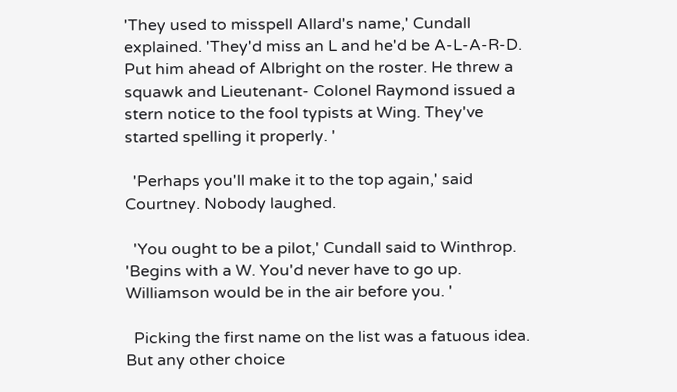'They used to misspell Allard's name,' Cundall explained. 'They'd miss an L and he'd be A-L-A-R-D. Put him ahead of Albright on the roster. He threw a squawk and Lieutenant- Colonel Raymond issued a stern notice to the fool typists at Wing. They've started spelling it properly. '

  'Perhaps you'll make it to the top again,' said Courtney. Nobody laughed.

  'You ought to be a pilot,' Cundall said to Winthrop. 'Begins with a W. You'd never have to go up. Williamson would be in the air before you. '

  Picking the first name on the list was a fatuous idea. But any other choice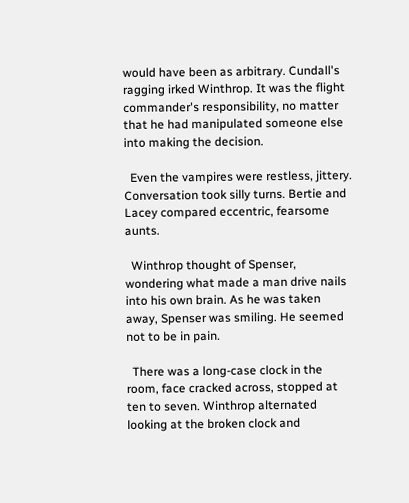would have been as arbitrary. Cundall's ragging irked Winthrop. It was the flight commander's responsibility, no matter that he had manipulated someone else into making the decision.

  Even the vampires were restless, jittery. Conversation took silly turns. Bertie and Lacey compared eccentric, fearsome aunts.

  Winthrop thought of Spenser, wondering what made a man drive nails into his own brain. As he was taken away, Spenser was smiling. He seemed not to be in pain.

  There was a long-case clock in the room, face cracked across, stopped at ten to seven. Winthrop alternated looking at the broken clock and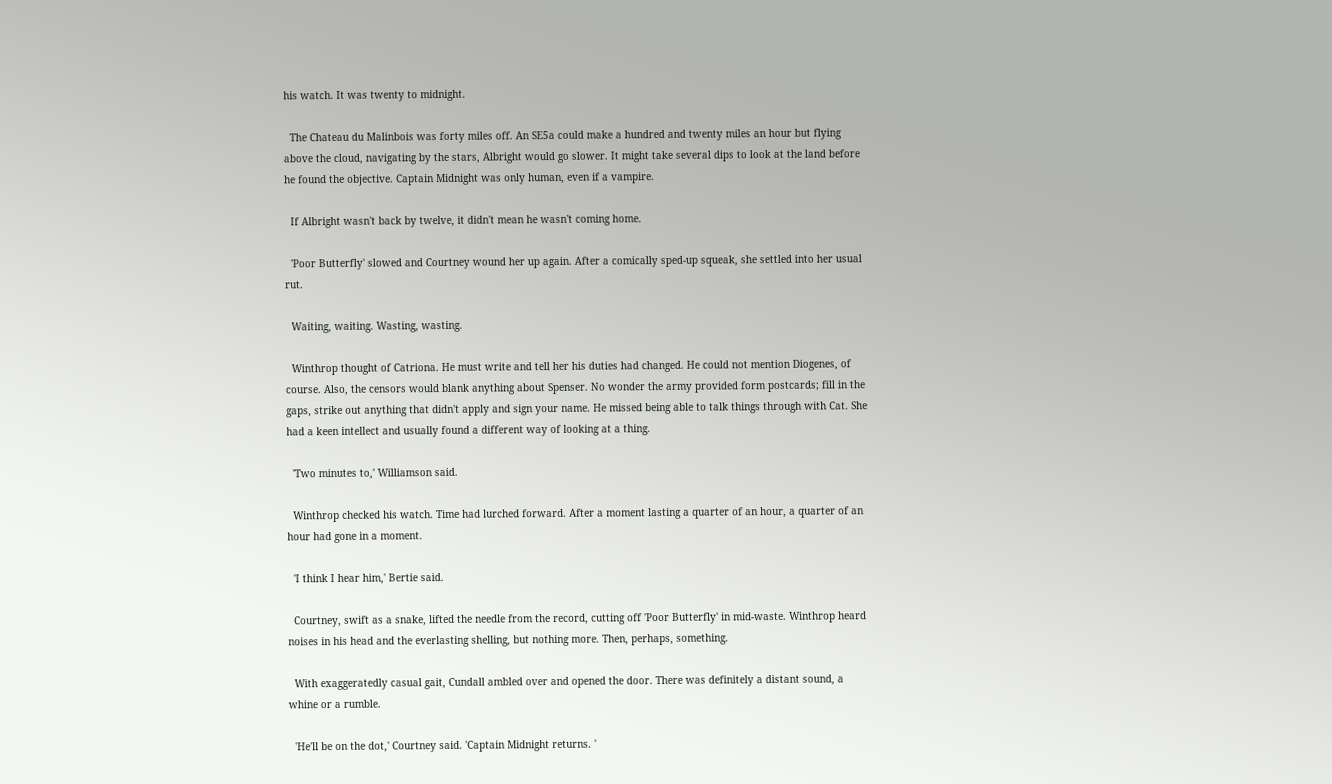his watch. It was twenty to midnight.

  The Chateau du Malinbois was forty miles off. An SE5a could make a hundred and twenty miles an hour but flying above the cloud, navigating by the stars, Albright would go slower. It might take several dips to look at the land before he found the objective. Captain Midnight was only human, even if a vampire.

  If Albright wasn't back by twelve, it didn't mean he wasn't coming home.

  'Poor Butterfly' slowed and Courtney wound her up again. After a comically sped-up squeak, she settled into her usual rut.

  Waiting, waiting. Wasting, wasting.

  Winthrop thought of Catriona. He must write and tell her his duties had changed. He could not mention Diogenes, of course. Also, the censors would blank anything about Spenser. No wonder the army provided form postcards; fill in the gaps, strike out anything that didn't apply and sign your name. He missed being able to talk things through with Cat. She had a keen intellect and usually found a different way of looking at a thing.

  'Two minutes to,' Williamson said.

  Winthrop checked his watch. Time had lurched forward. After a moment lasting a quarter of an hour, a quarter of an hour had gone in a moment.

  'I think I hear him,' Bertie said.

  Courtney, swift as a snake, lifted the needle from the record, cutting off 'Poor Butterfly' in mid-waste. Winthrop heard noises in his head and the everlasting shelling, but nothing more. Then, perhaps, something.

  With exaggeratedly casual gait, Cundall ambled over and opened the door. There was definitely a distant sound, a whine or a rumble.

  'He'll be on the dot,' Courtney said. 'Captain Midnight returns. '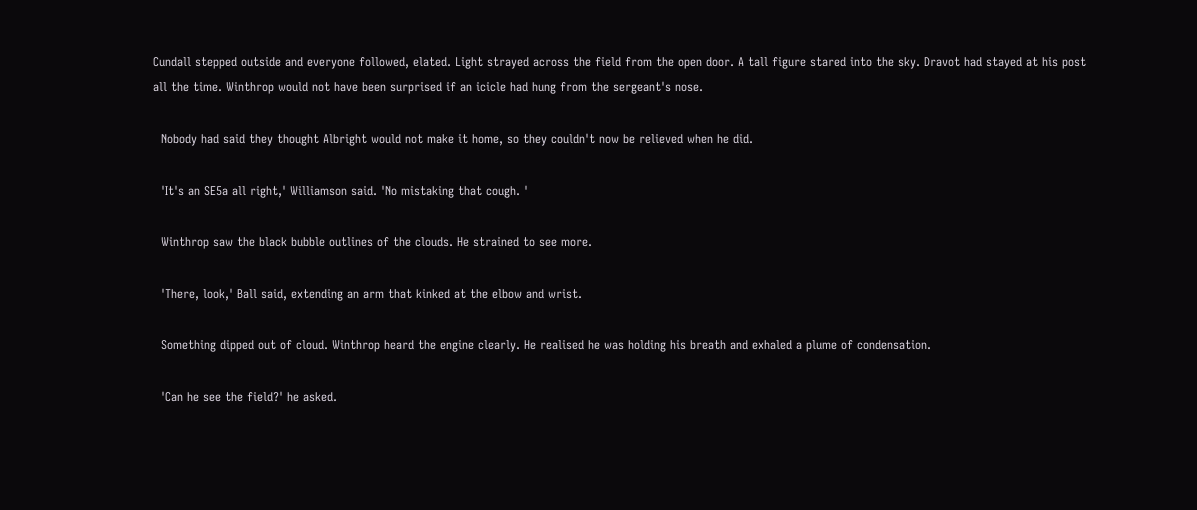Cundall stepped outside and everyone followed, elated. Light strayed across the field from the open door. A tall figure stared into the sky. Dravot had stayed at his post all the time. Winthrop would not have been surprised if an icicle had hung from the sergeant's nose.

  Nobody had said they thought Albright would not make it home, so they couldn't now be relieved when he did.

  'It's an SE5a all right,' Williamson said. 'No mistaking that cough. '

  Winthrop saw the black bubble outlines of the clouds. He strained to see more.

  'There, look,' Ball said, extending an arm that kinked at the elbow and wrist.

  Something dipped out of cloud. Winthrop heard the engine clearly. He realised he was holding his breath and exhaled a plume of condensation.

  'Can he see the field?' he asked.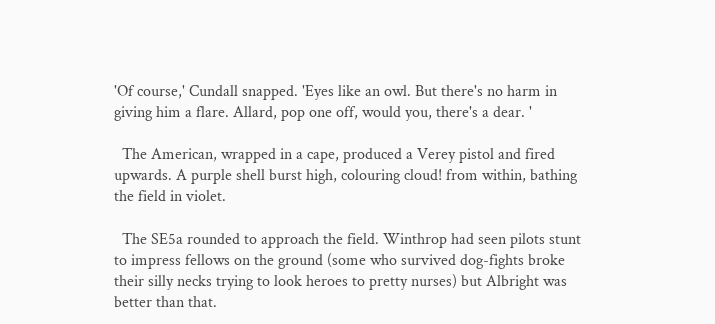'Of course,' Cundall snapped. 'Eyes like an owl. But there's no harm in giving him a flare. Allard, pop one off, would you, there's a dear. '

  The American, wrapped in a cape, produced a Verey pistol and fired upwards. A purple shell burst high, colouring cloud! from within, bathing the field in violet.

  The SE5a rounded to approach the field. Winthrop had seen pilots stunt to impress fellows on the ground (some who survived dog-fights broke their silly necks trying to look heroes to pretty nurses) but Albright was better than that.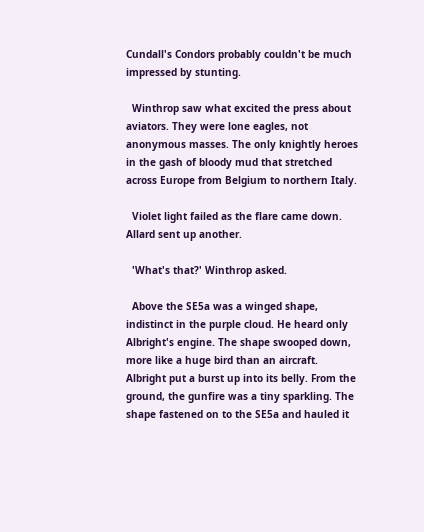Cundall's Condors probably couldn't be much impressed by stunting.

  Winthrop saw what excited the press about aviators. They were lone eagles, not anonymous masses. The only knightly heroes in the gash of bloody mud that stretched across Europe from Belgium to northern Italy.

  Violet light failed as the flare came down. Allard sent up another.

  'What's that?' Winthrop asked.

  Above the SE5a was a winged shape, indistinct in the purple cloud. He heard only Albright's engine. The shape swooped down, more like a huge bird than an aircraft. Albright put a burst up into its belly. From the ground, the gunfire was a tiny sparkling. The shape fastened on to the SE5a and hauled it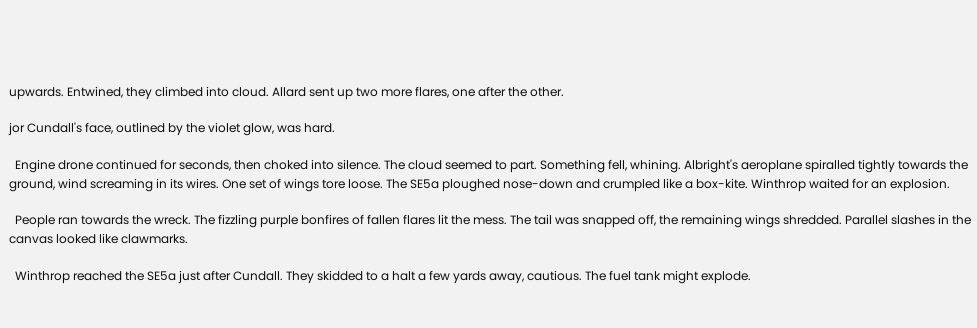upwards. Entwined, they climbed into cloud. Allard sent up two more flares, one after the other.

jor Cundall's face, outlined by the violet glow, was hard.

  Engine drone continued for seconds, then choked into silence. The cloud seemed to part. Something fell, whining. Albright's aeroplane spiralled tightly towards the ground, wind screaming in its wires. One set of wings tore loose. The SE5a ploughed nose-down and crumpled like a box-kite. Winthrop waited for an explosion.

  People ran towards the wreck. The fizzling purple bonfires of fallen flares lit the mess. The tail was snapped off, the remaining wings shredded. Parallel slashes in the canvas looked like clawmarks.

  Winthrop reached the SE5a just after Cundall. They skidded to a halt a few yards away, cautious. The fuel tank might explode.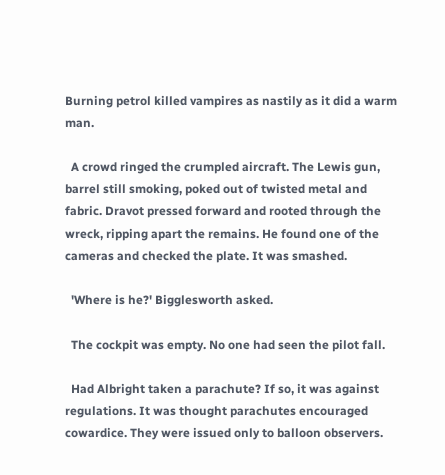Burning petrol killed vampires as nastily as it did a warm man.

  A crowd ringed the crumpled aircraft. The Lewis gun, barrel still smoking, poked out of twisted metal and fabric. Dravot pressed forward and rooted through the wreck, ripping apart the remains. He found one of the cameras and checked the plate. It was smashed.

  'Where is he?' Bigglesworth asked.

  The cockpit was empty. No one had seen the pilot fall.

  Had Albright taken a parachute? If so, it was against regulations. It was thought parachutes encouraged cowardice. They were issued only to balloon observers.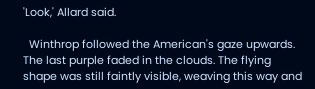'Look,' Allard said.

  Winthrop followed the American's gaze upwards. The last purple faded in the clouds. The flying shape was still faintly visible, weaving this way and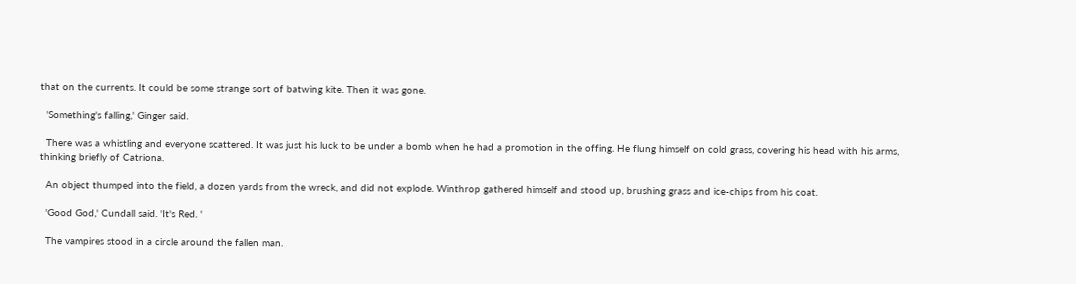that on the currents. It could be some strange sort of batwing kite. Then it was gone.

  'Something's falling,' Ginger said.

  There was a whistling and everyone scattered. It was just his luck to be under a bomb when he had a promotion in the offing. He flung himself on cold grass, covering his head with his arms, thinking briefly of Catriona.

  An object thumped into the field, a dozen yards from the wreck, and did not explode. Winthrop gathered himself and stood up, brushing grass and ice-chips from his coat.

  'Good God,' Cundall said. 'It's Red. '

  The vampires stood in a circle around the fallen man.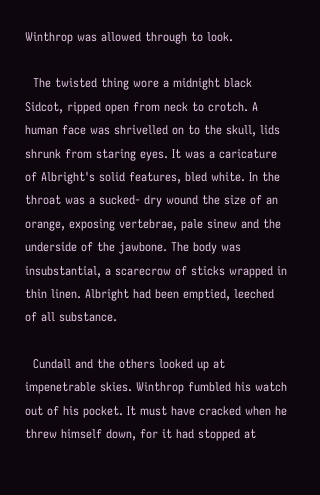Winthrop was allowed through to look.

  The twisted thing wore a midnight black Sidcot, ripped open from neck to crotch. A human face was shrivelled on to the skull, lids shrunk from staring eyes. It was a caricature of Albright's solid features, bled white. In the throat was a sucked- dry wound the size of an orange, exposing vertebrae, pale sinew and the underside of the jawbone. The body was insubstantial, a scarecrow of sticks wrapped in thin linen. Albright had been emptied, leeched of all substance.

  Cundall and the others looked up at impenetrable skies. Winthrop fumbled his watch out of his pocket. It must have cracked when he threw himself down, for it had stopped at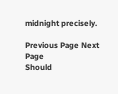midnight precisely.

Previous Page Next Page
Should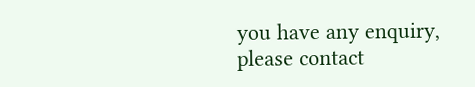you have any enquiry, please contact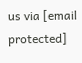us via [email protected]